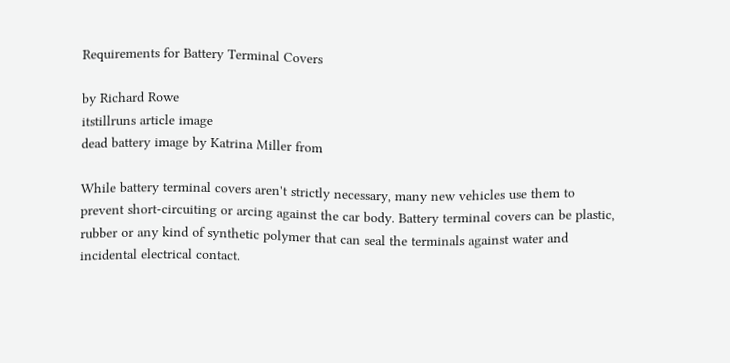Requirements for Battery Terminal Covers

by Richard Rowe
itstillruns article image
dead battery image by Katrina Miller from

While battery terminal covers aren't strictly necessary, many new vehicles use them to prevent short-circuiting or arcing against the car body. Battery terminal covers can be plastic, rubber or any kind of synthetic polymer that can seal the terminals against water and incidental electrical contact.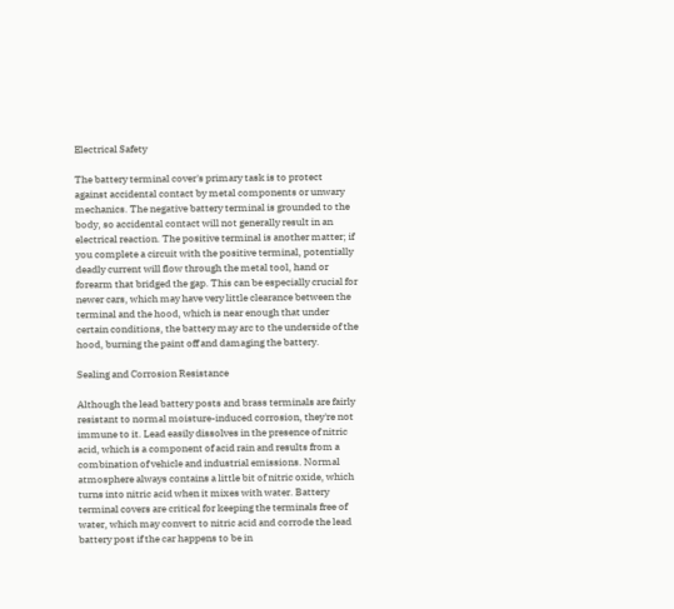Electrical Safety

The battery terminal cover's primary task is to protect against accidental contact by metal components or unwary mechanics. The negative battery terminal is grounded to the body, so accidental contact will not generally result in an electrical reaction. The positive terminal is another matter; if you complete a circuit with the positive terminal, potentially deadly current will flow through the metal tool, hand or forearm that bridged the gap. This can be especially crucial for newer cars, which may have very little clearance between the terminal and the hood, which is near enough that under certain conditions, the battery may arc to the underside of the hood, burning the paint off and damaging the battery.

Sealing and Corrosion Resistance

Although the lead battery posts and brass terminals are fairly resistant to normal moisture-induced corrosion, they're not immune to it. Lead easily dissolves in the presence of nitric acid, which is a component of acid rain and results from a combination of vehicle and industrial emissions. Normal atmosphere always contains a little bit of nitric oxide, which turns into nitric acid when it mixes with water. Battery terminal covers are critical for keeping the terminals free of water, which may convert to nitric acid and corrode the lead battery post if the car happens to be in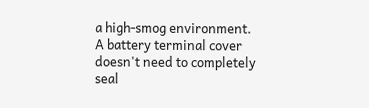a high-smog environment. A battery terminal cover doesn't need to completely seal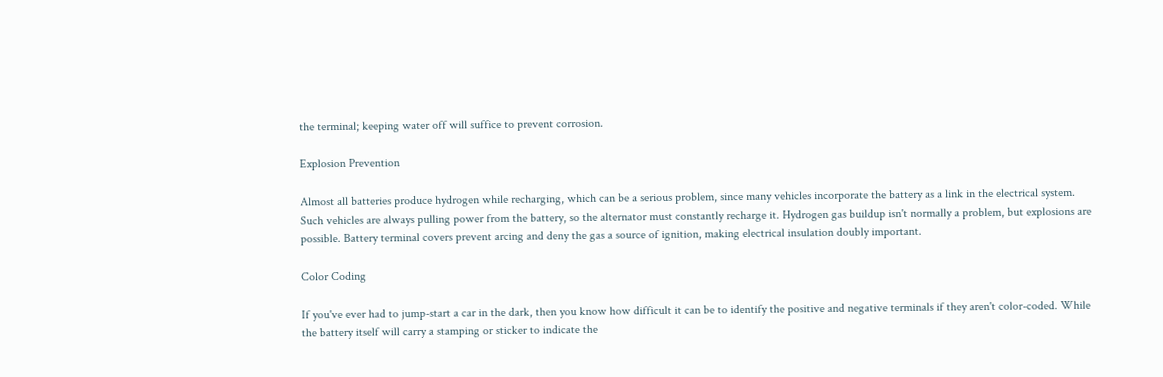the terminal; keeping water off will suffice to prevent corrosion.

Explosion Prevention

Almost all batteries produce hydrogen while recharging, which can be a serious problem, since many vehicles incorporate the battery as a link in the electrical system. Such vehicles are always pulling power from the battery, so the alternator must constantly recharge it. Hydrogen gas buildup isn't normally a problem, but explosions are possible. Battery terminal covers prevent arcing and deny the gas a source of ignition, making electrical insulation doubly important.

Color Coding

If you've ever had to jump-start a car in the dark, then you know how difficult it can be to identify the positive and negative terminals if they aren't color-coded. While the battery itself will carry a stamping or sticker to indicate the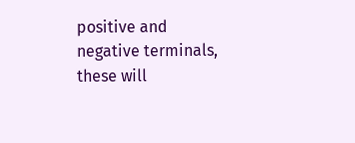positive and negative terminals, these will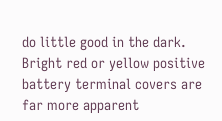do little good in the dark. Bright red or yellow positive battery terminal covers are far more apparent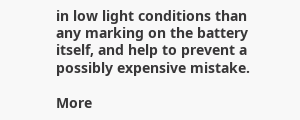in low light conditions than any marking on the battery itself, and help to prevent a possibly expensive mistake.

More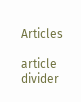Articles

article divider